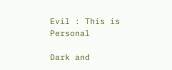Evil : This is Personal

Dark and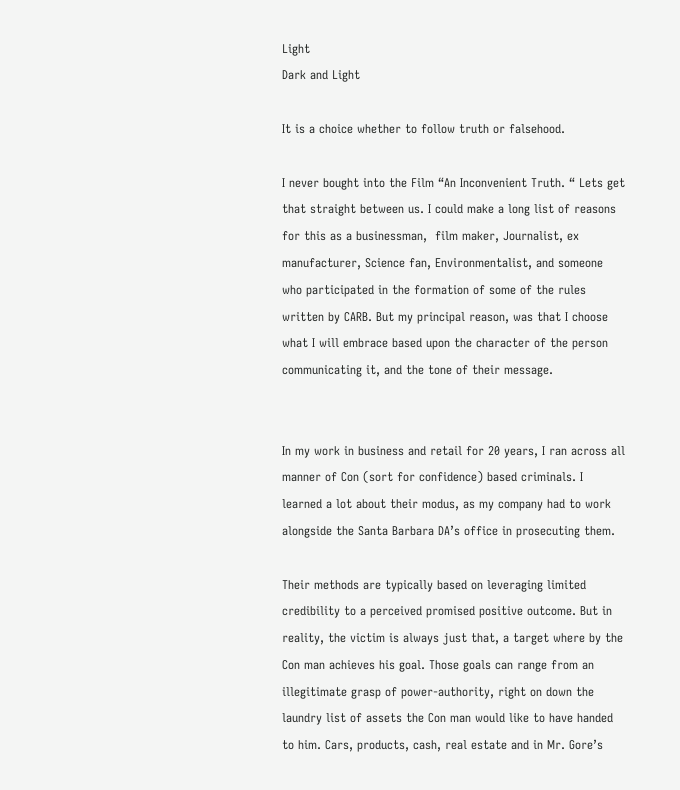Light
Dark and Light

It is a choice whether to follow truth or falsehood.

I never bought into the Film “An Inconvenient Truth. “ Lets get that straight between us. I could make a long list of reasons for this as a businessman,  film maker, Journalist, ex manufacturer, Science fan, Environmentalist, and someone who participated in the formation of some of the rules written by CARB. But my principal reason, was that I choose what I will embrace based upon the character of the person communicating it, and the tone of their message.


In my work in business and retail for 20 years, I ran across all manner of Con (sort for confidence) based criminals. I learned a lot about their modus, as my company had to work alongside the Santa Barbara DA’s office in prosecuting them.

Their methods are typically based on leveraging limited credibility to a perceived promised positive outcome. But in reality, the victim is always just that, a target where by the Con man achieves his goal. Those goals can range from an illegitimate grasp of power-authority, right on down the laundry list of assets the Con man would like to have handed to him. Cars, products, cash, real estate and in Mr. Gore’s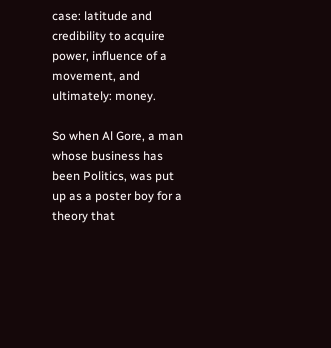case: latitude and credibility to acquire power, influence of a movement, and ultimately: money.

So when Al Gore, a man whose business has been Politics, was put up as a poster boy for a theory that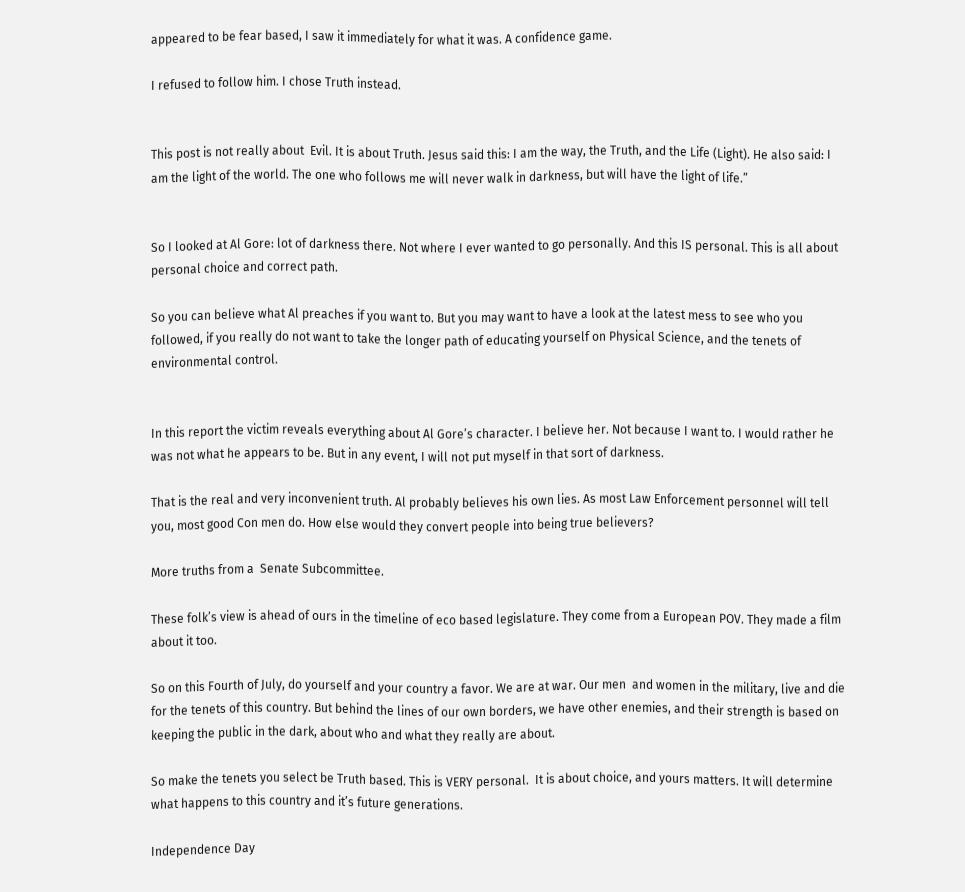appeared to be fear based, I saw it immediately for what it was. A confidence game.

I refused to follow him. I chose Truth instead.


This post is not really about  Evil. It is about Truth. Jesus said this: I am the way, the Truth, and the Life (Light). He also said: I am the light of the world. The one who follows me will never walk in darkness, but will have the light of life.”


So I looked at Al Gore: lot of darkness there. Not where I ever wanted to go personally. And this IS personal. This is all about personal choice and correct path.

So you can believe what Al preaches if you want to. But you may want to have a look at the latest mess to see who you followed, if you really do not want to take the longer path of educating yourself on Physical Science, and the tenets of environmental control.


In this report the victim reveals everything about Al Gore’s character. I believe her. Not because I want to. I would rather he was not what he appears to be. But in any event, I will not put myself in that sort of darkness.

That is the real and very inconvenient truth. Al probably believes his own lies. As most Law Enforcement personnel will tell you, most good Con men do. How else would they convert people into being true believers?

More truths from a  Senate Subcommittee.

These folk’s view is ahead of ours in the timeline of eco based legislature. They come from a European POV. They made a film about it too.

So on this Fourth of July, do yourself and your country a favor. We are at war. Our men  and women in the military, live and die for the tenets of this country. But behind the lines of our own borders, we have other enemies, and their strength is based on keeping the public in the dark, about who and what they really are about.

So make the tenets you select be Truth based. This is VERY personal.  It is about choice, and yours matters. It will determine what happens to this country and it’s future generations.

Independence Day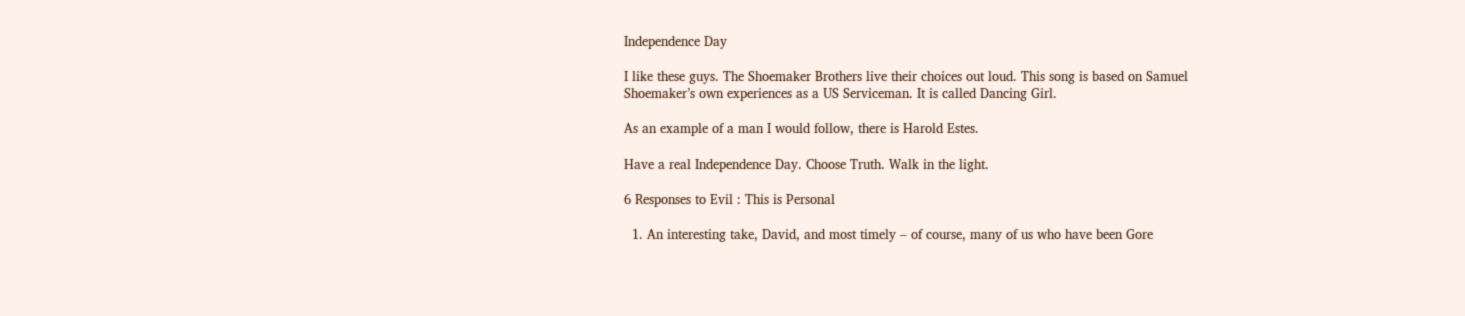Independence Day

I like these guys. The Shoemaker Brothers live their choices out loud. This song is based on Samuel Shoemaker’s own experiences as a US Serviceman. It is called Dancing Girl.

As an example of a man I would follow, there is Harold Estes.

Have a real Independence Day. Choose Truth. Walk in the light.

6 Responses to Evil : This is Personal

  1. An interesting take, David, and most timely – of course, many of us who have been Gore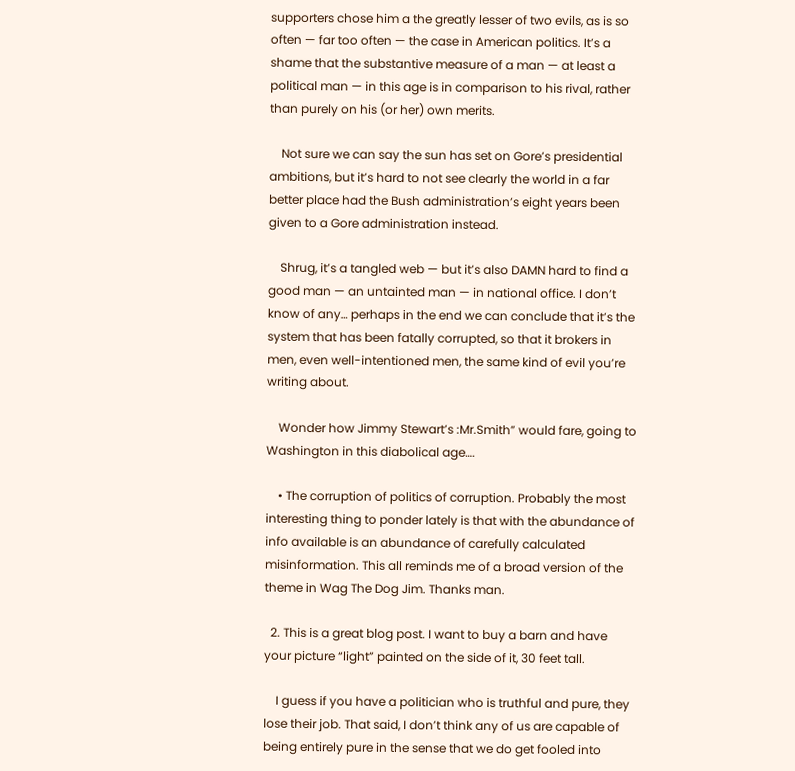supporters chose him a the greatly lesser of two evils, as is so often — far too often — the case in American politics. It’s a shame that the substantive measure of a man — at least a political man — in this age is in comparison to his rival, rather than purely on his (or her) own merits.

    Not sure we can say the sun has set on Gore’s presidential ambitions, but it’s hard to not see clearly the world in a far better place had the Bush administration’s eight years been given to a Gore administration instead.

    Shrug, it’s a tangled web — but it’s also DAMN hard to find a good man — an untainted man — in national office. I don’t know of any… perhaps in the end we can conclude that it’s the system that has been fatally corrupted, so that it brokers in men, even well-intentioned men, the same kind of evil you’re writing about.

    Wonder how Jimmy Stewart’s :Mr.Smith” would fare, going to Washington in this diabolical age….

    • The corruption of politics of corruption. Probably the most interesting thing to ponder lately is that with the abundance of info available is an abundance of carefully calculated misinformation. This all reminds me of a broad version of the theme in Wag The Dog Jim. Thanks man.

  2. This is a great blog post. I want to buy a barn and have your picture “light” painted on the side of it, 30 feet tall.

    I guess if you have a politician who is truthful and pure, they lose their job. That said, I don’t think any of us are capable of being entirely pure in the sense that we do get fooled into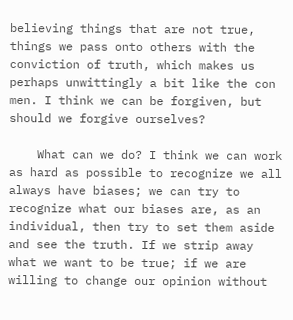believing things that are not true, things we pass onto others with the conviction of truth, which makes us perhaps unwittingly a bit like the con men. I think we can be forgiven, but should we forgive ourselves?

    What can we do? I think we can work as hard as possible to recognize we all always have biases; we can try to recognize what our biases are, as an individual, then try to set them aside and see the truth. If we strip away what we want to be true; if we are willing to change our opinion without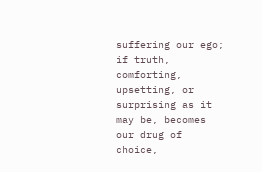suffering our ego; if truth, comforting, upsetting, or surprising as it may be, becomes our drug of choice,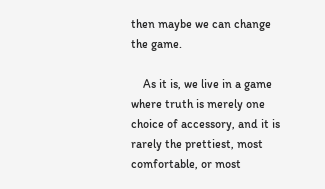then maybe we can change the game.

    As it is, we live in a game where truth is merely one choice of accessory, and it is rarely the prettiest, most comfortable, or most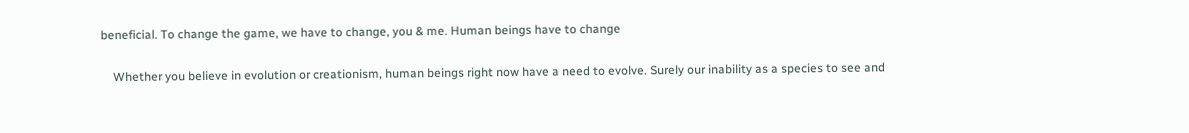beneficial. To change the game, we have to change, you & me. Human beings have to change

    Whether you believe in evolution or creationism, human beings right now have a need to evolve. Surely our inability as a species to see and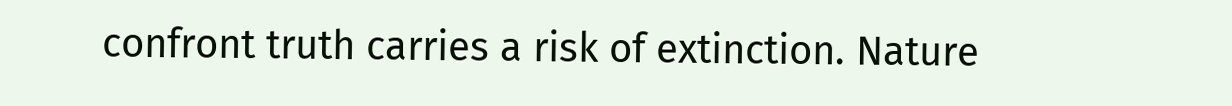confront truth carries a risk of extinction. Nature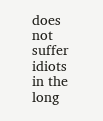does not suffer idiots in the long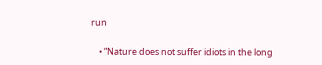run

    • “Nature does not suffer idiots in the long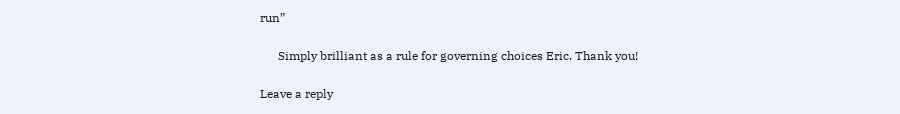run”

      Simply brilliant as a rule for governing choices Eric. Thank you!

Leave a reply